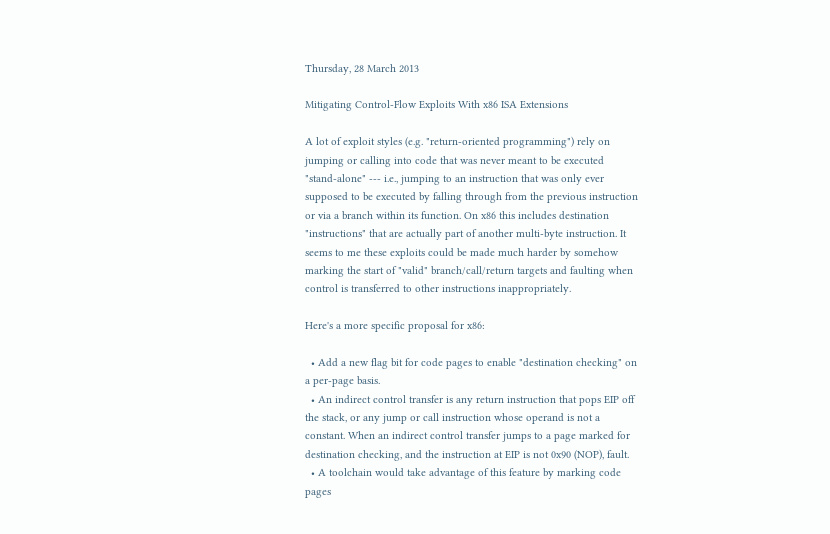Thursday, 28 March 2013

Mitigating Control-Flow Exploits With x86 ISA Extensions

A lot of exploit styles (e.g. "return-oriented programming") rely on jumping or calling into code that was never meant to be executed "stand-alone" --- i.e., jumping to an instruction that was only ever supposed to be executed by falling through from the previous instruction or via a branch within its function. On x86 this includes destination "instructions" that are actually part of another multi-byte instruction. It seems to me these exploits could be made much harder by somehow marking the start of "valid" branch/call/return targets and faulting when control is transferred to other instructions inappropriately.

Here's a more specific proposal for x86:

  • Add a new flag bit for code pages to enable "destination checking" on a per-page basis.
  • An indirect control transfer is any return instruction that pops EIP off the stack, or any jump or call instruction whose operand is not a constant. When an indirect control transfer jumps to a page marked for destination checking, and the instruction at EIP is not 0x90 (NOP), fault.
  • A toolchain would take advantage of this feature by marking code pages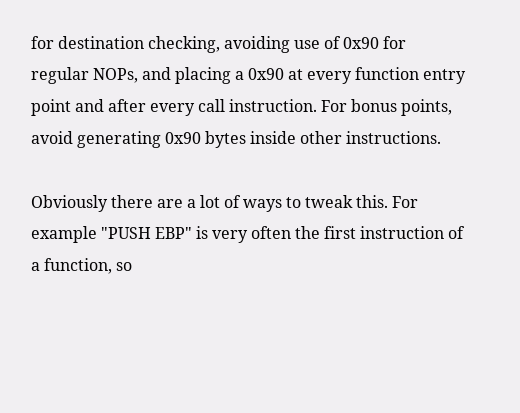for destination checking, avoiding use of 0x90 for regular NOPs, and placing a 0x90 at every function entry point and after every call instruction. For bonus points, avoid generating 0x90 bytes inside other instructions.

Obviously there are a lot of ways to tweak this. For example "PUSH EBP" is very often the first instruction of a function, so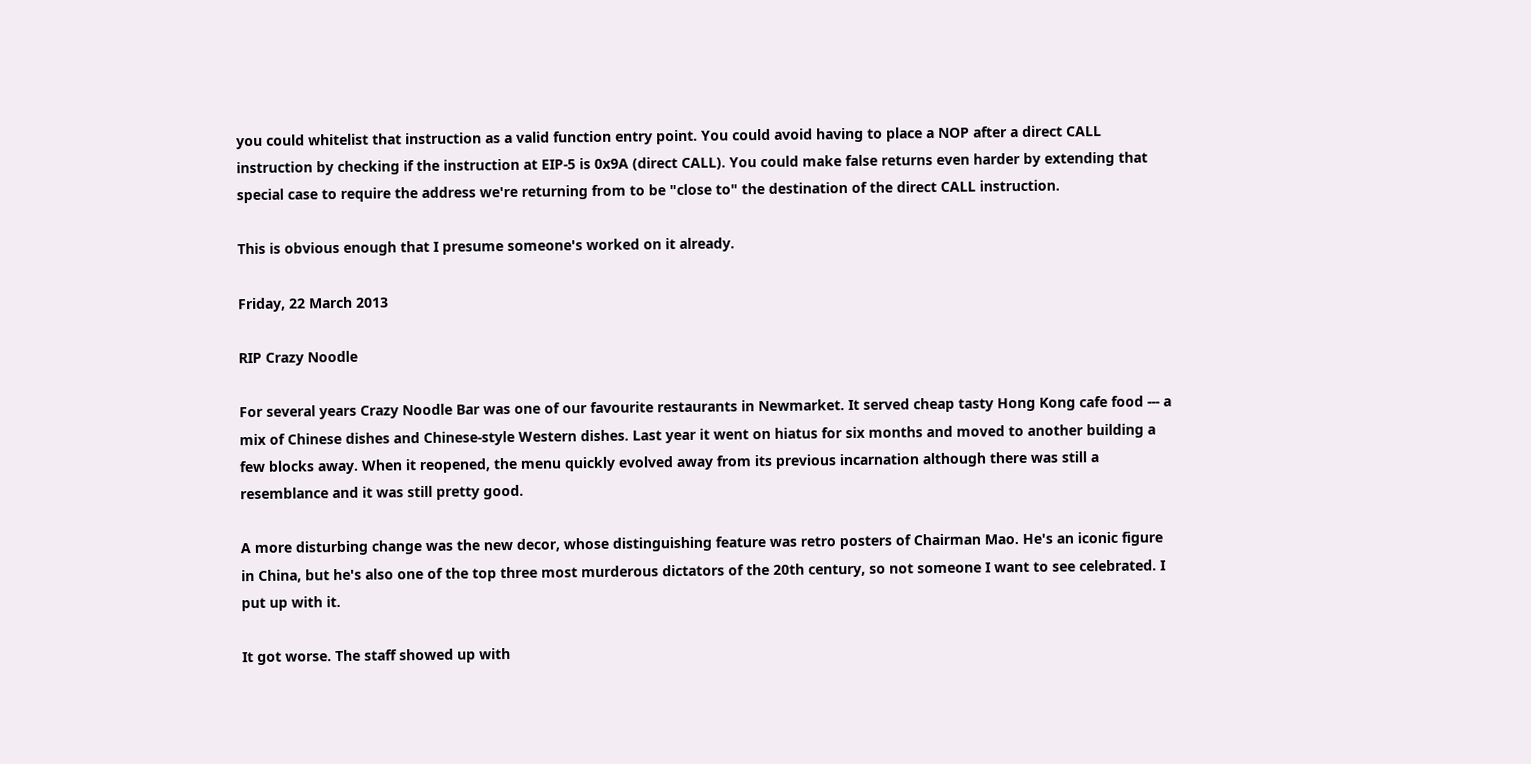you could whitelist that instruction as a valid function entry point. You could avoid having to place a NOP after a direct CALL instruction by checking if the instruction at EIP-5 is 0x9A (direct CALL). You could make false returns even harder by extending that special case to require the address we're returning from to be "close to" the destination of the direct CALL instruction.

This is obvious enough that I presume someone's worked on it already.

Friday, 22 March 2013

RIP Crazy Noodle

For several years Crazy Noodle Bar was one of our favourite restaurants in Newmarket. It served cheap tasty Hong Kong cafe food --- a mix of Chinese dishes and Chinese-style Western dishes. Last year it went on hiatus for six months and moved to another building a few blocks away. When it reopened, the menu quickly evolved away from its previous incarnation although there was still a resemblance and it was still pretty good.

A more disturbing change was the new decor, whose distinguishing feature was retro posters of Chairman Mao. He's an iconic figure in China, but he's also one of the top three most murderous dictators of the 20th century, so not someone I want to see celebrated. I put up with it.

It got worse. The staff showed up with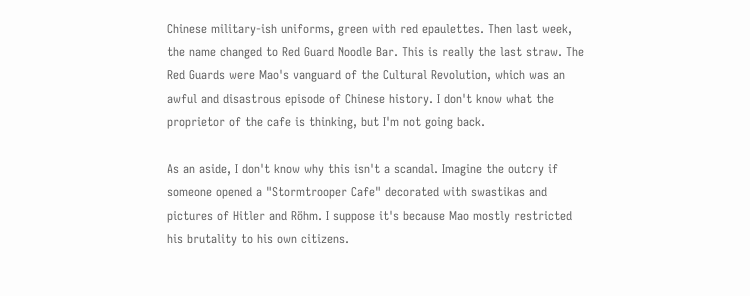Chinese military-ish uniforms, green with red epaulettes. Then last week, the name changed to Red Guard Noodle Bar. This is really the last straw. The Red Guards were Mao's vanguard of the Cultural Revolution, which was an awful and disastrous episode of Chinese history. I don't know what the proprietor of the cafe is thinking, but I'm not going back.

As an aside, I don't know why this isn't a scandal. Imagine the outcry if someone opened a "Stormtrooper Cafe" decorated with swastikas and pictures of Hitler and Röhm. I suppose it's because Mao mostly restricted his brutality to his own citizens.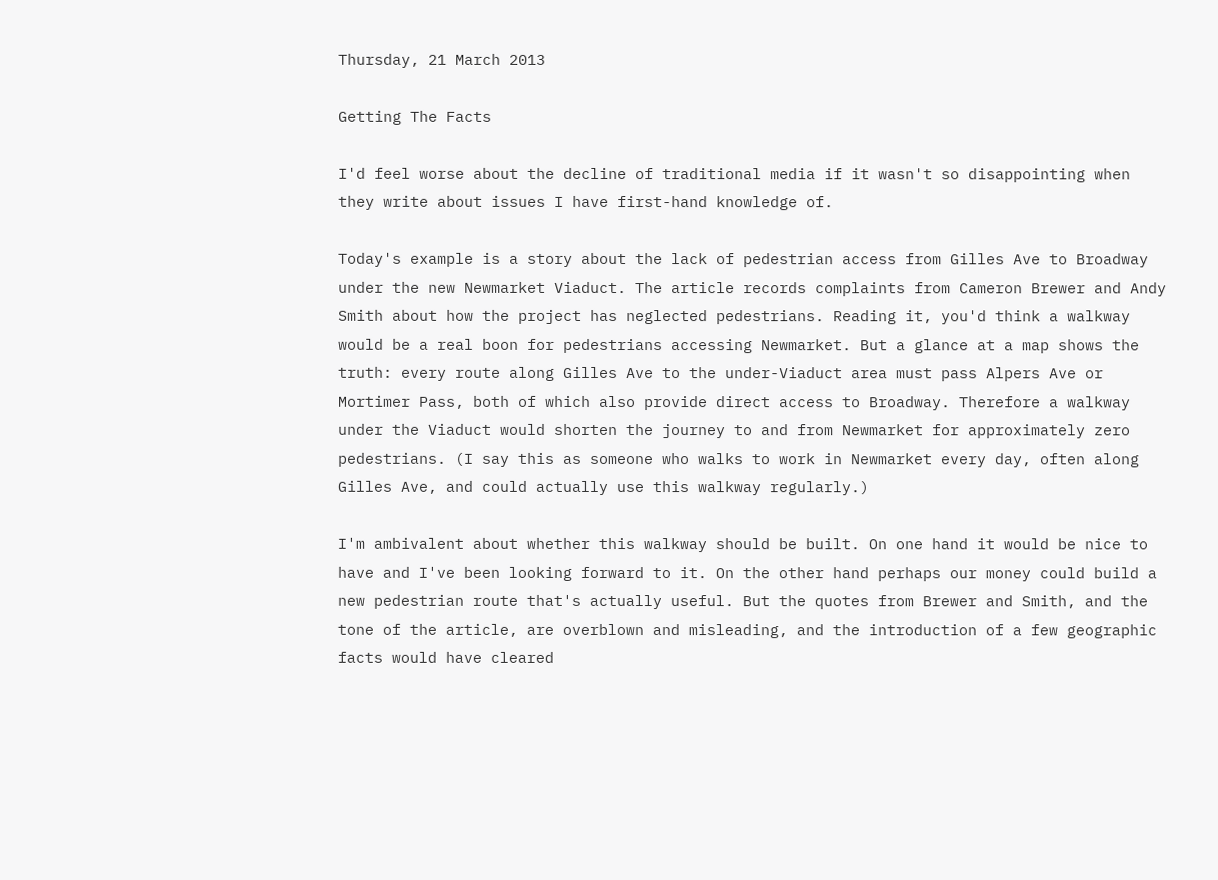Thursday, 21 March 2013

Getting The Facts

I'd feel worse about the decline of traditional media if it wasn't so disappointing when they write about issues I have first-hand knowledge of.

Today's example is a story about the lack of pedestrian access from Gilles Ave to Broadway under the new Newmarket Viaduct. The article records complaints from Cameron Brewer and Andy Smith about how the project has neglected pedestrians. Reading it, you'd think a walkway would be a real boon for pedestrians accessing Newmarket. But a glance at a map shows the truth: every route along Gilles Ave to the under-Viaduct area must pass Alpers Ave or Mortimer Pass, both of which also provide direct access to Broadway. Therefore a walkway under the Viaduct would shorten the journey to and from Newmarket for approximately zero pedestrians. (I say this as someone who walks to work in Newmarket every day, often along Gilles Ave, and could actually use this walkway regularly.)

I'm ambivalent about whether this walkway should be built. On one hand it would be nice to have and I've been looking forward to it. On the other hand perhaps our money could build a new pedestrian route that's actually useful. But the quotes from Brewer and Smith, and the tone of the article, are overblown and misleading, and the introduction of a few geographic facts would have cleared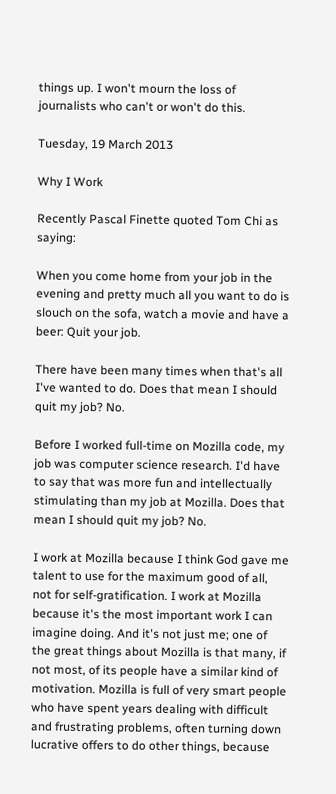things up. I won't mourn the loss of journalists who can't or won't do this.

Tuesday, 19 March 2013

Why I Work

Recently Pascal Finette quoted Tom Chi as saying:

When you come home from your job in the evening and pretty much all you want to do is slouch on the sofa, watch a movie and have a beer: Quit your job.

There have been many times when that's all I've wanted to do. Does that mean I should quit my job? No.

Before I worked full-time on Mozilla code, my job was computer science research. I'd have to say that was more fun and intellectually stimulating than my job at Mozilla. Does that mean I should quit my job? No.

I work at Mozilla because I think God gave me talent to use for the maximum good of all, not for self-gratification. I work at Mozilla because it's the most important work I can imagine doing. And it's not just me; one of the great things about Mozilla is that many, if not most, of its people have a similar kind of motivation. Mozilla is full of very smart people who have spent years dealing with difficult and frustrating problems, often turning down lucrative offers to do other things, because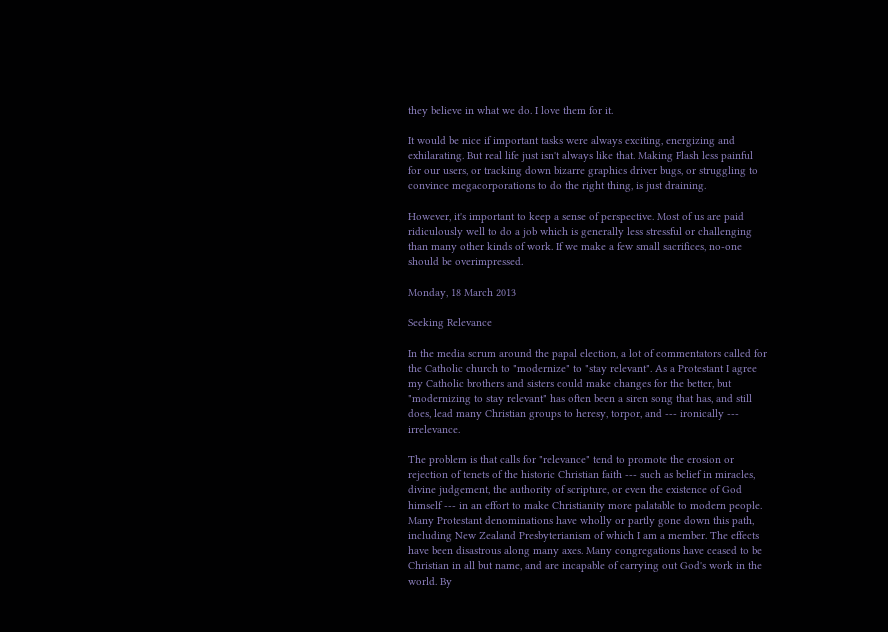they believe in what we do. I love them for it.

It would be nice if important tasks were always exciting, energizing and exhilarating. But real life just isn't always like that. Making Flash less painful for our users, or tracking down bizarre graphics driver bugs, or struggling to convince megacorporations to do the right thing, is just draining.

However, it's important to keep a sense of perspective. Most of us are paid ridiculously well to do a job which is generally less stressful or challenging than many other kinds of work. If we make a few small sacrifices, no-one should be overimpressed.

Monday, 18 March 2013

Seeking Relevance

In the media scrum around the papal election, a lot of commentators called for the Catholic church to "modernize" to "stay relevant". As a Protestant I agree my Catholic brothers and sisters could make changes for the better, but "modernizing to stay relevant" has often been a siren song that has, and still does, lead many Christian groups to heresy, torpor, and --- ironically --- irrelevance.

The problem is that calls for "relevance" tend to promote the erosion or rejection of tenets of the historic Christian faith --- such as belief in miracles, divine judgement, the authority of scripture, or even the existence of God himself --- in an effort to make Christianity more palatable to modern people. Many Protestant denominations have wholly or partly gone down this path, including New Zealand Presbyterianism of which I am a member. The effects have been disastrous along many axes. Many congregations have ceased to be Christian in all but name, and are incapable of carrying out God's work in the world. By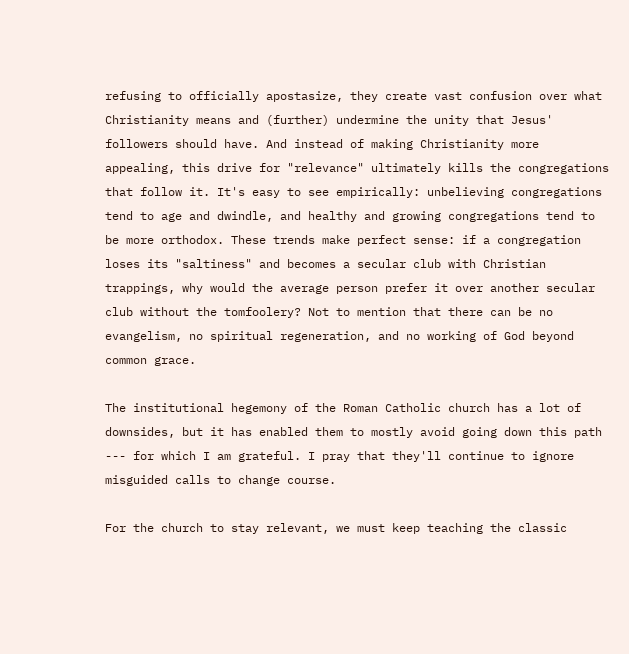refusing to officially apostasize, they create vast confusion over what Christianity means and (further) undermine the unity that Jesus' followers should have. And instead of making Christianity more appealing, this drive for "relevance" ultimately kills the congregations that follow it. It's easy to see empirically: unbelieving congregations tend to age and dwindle, and healthy and growing congregations tend to be more orthodox. These trends make perfect sense: if a congregation loses its "saltiness" and becomes a secular club with Christian trappings, why would the average person prefer it over another secular club without the tomfoolery? Not to mention that there can be no evangelism, no spiritual regeneration, and no working of God beyond common grace.

The institutional hegemony of the Roman Catholic church has a lot of downsides, but it has enabled them to mostly avoid going down this path --- for which I am grateful. I pray that they'll continue to ignore misguided calls to change course.

For the church to stay relevant, we must keep teaching the classic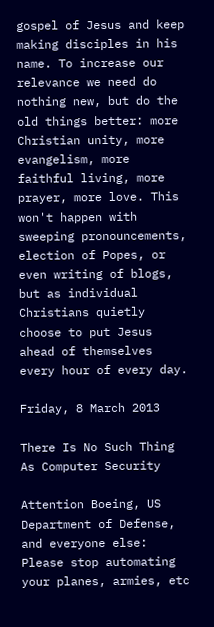gospel of Jesus and keep making disciples in his name. To increase our relevance we need do nothing new, but do the old things better: more Christian unity, more evangelism, more faithful living, more prayer, more love. This won't happen with sweeping pronouncements, election of Popes, or even writing of blogs, but as individual Christians quietly choose to put Jesus ahead of themselves every hour of every day.

Friday, 8 March 2013

There Is No Such Thing As Computer Security

Attention Boeing, US Department of Defense, and everyone else: Please stop automating your planes, armies, etc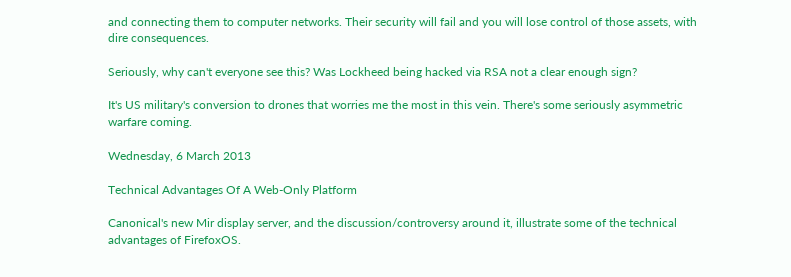and connecting them to computer networks. Their security will fail and you will lose control of those assets, with dire consequences.

Seriously, why can't everyone see this? Was Lockheed being hacked via RSA not a clear enough sign?

It's US military's conversion to drones that worries me the most in this vein. There's some seriously asymmetric warfare coming.

Wednesday, 6 March 2013

Technical Advantages Of A Web-Only Platform

Canonical's new Mir display server, and the discussion/controversy around it, illustrate some of the technical advantages of FirefoxOS.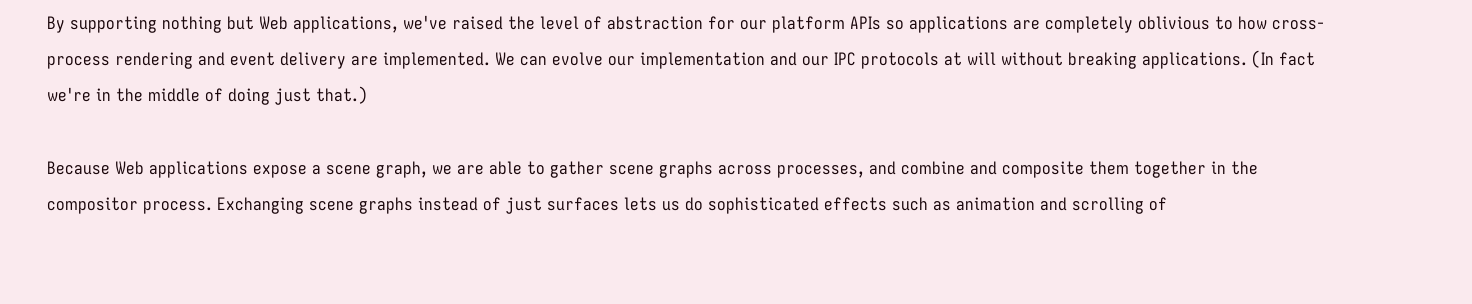By supporting nothing but Web applications, we've raised the level of abstraction for our platform APIs so applications are completely oblivious to how cross-process rendering and event delivery are implemented. We can evolve our implementation and our IPC protocols at will without breaking applications. (In fact we're in the middle of doing just that.)

Because Web applications expose a scene graph, we are able to gather scene graphs across processes, and combine and composite them together in the compositor process. Exchanging scene graphs instead of just surfaces lets us do sophisticated effects such as animation and scrolling of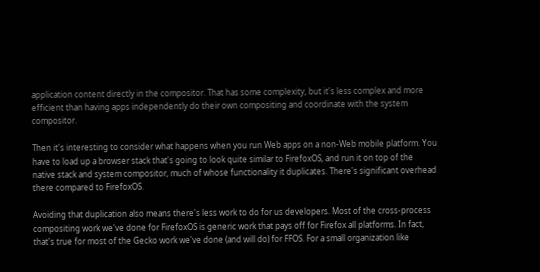application content directly in the compositor. That has some complexity, but it's less complex and more efficient than having apps independently do their own compositing and coordinate with the system compositor.

Then it's interesting to consider what happens when you run Web apps on a non-Web mobile platform. You have to load up a browser stack that's going to look quite similar to FirefoxOS, and run it on top of the native stack and system compositor, much of whose functionality it duplicates. There's significant overhead there compared to FirefoxOS.

Avoiding that duplication also means there's less work to do for us developers. Most of the cross-process compositing work we've done for FirefoxOS is generic work that pays off for Firefox all platforms. In fact, that's true for most of the Gecko work we've done (and will do) for FFOS. For a small organization like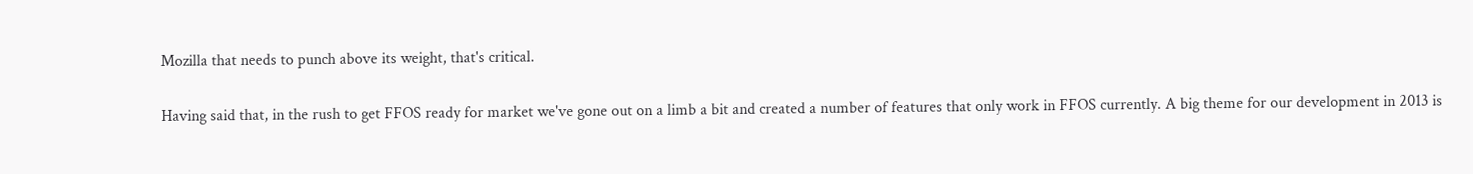Mozilla that needs to punch above its weight, that's critical.

Having said that, in the rush to get FFOS ready for market we've gone out on a limb a bit and created a number of features that only work in FFOS currently. A big theme for our development in 2013 is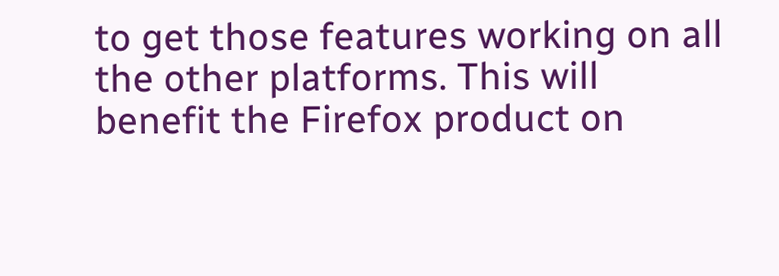to get those features working on all the other platforms. This will benefit the Firefox product on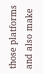those platforms and also make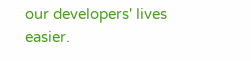our developers' lives easier.